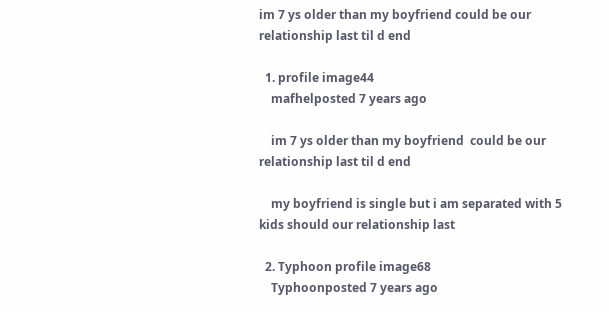im 7 ys older than my boyfriend could be our relationship last til d end

  1. profile image44
    mafhelposted 7 years ago

    im 7 ys older than my boyfriend  could be our relationship last til d end

    my boyfriend is single but i am separated with 5 kids should our relationship last

  2. Typhoon profile image68
    Typhoonposted 7 years ago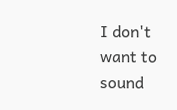I don't want to sound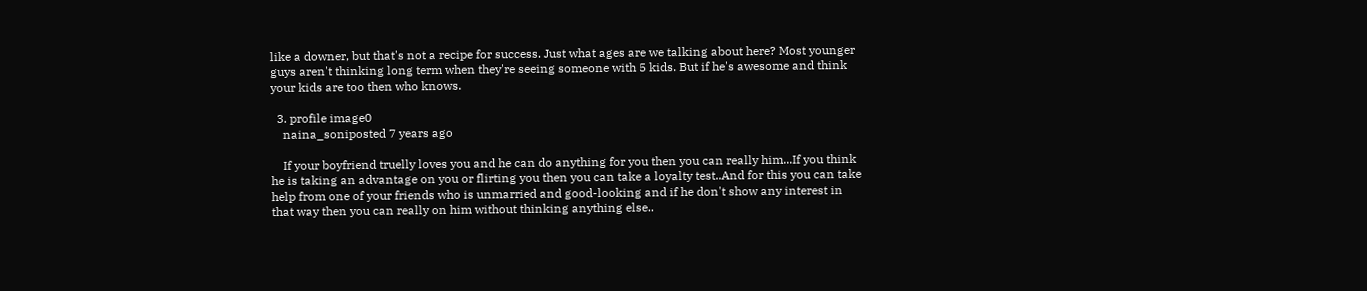like a downer, but that's not a recipe for success. Just what ages are we talking about here? Most younger guys aren't thinking long term when they're seeing someone with 5 kids. But if he's awesome and think your kids are too then who knows.

  3. profile image0
    naina_soniposted 7 years ago

    If your boyfriend truelly loves you and he can do anything for you then you can really him...If you think he is taking an advantage on you or flirting you then you can take a loyalty test..And for this you can take help from one of your friends who is unmarried and good-looking and if he don't show any interest in that way then you can really on him without thinking anything else..